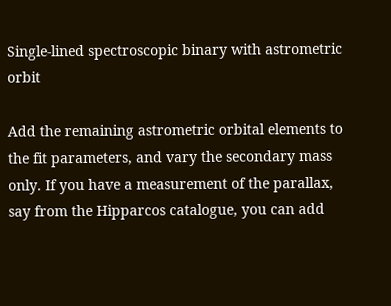Single-lined spectroscopic binary with astrometric orbit

Add the remaining astrometric orbital elements to the fit parameters, and vary the secondary mass only. If you have a measurement of the parallax, say from the Hipparcos catalogue, you can add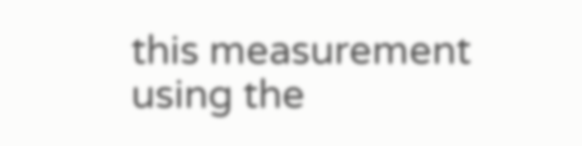this measurement using the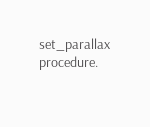set_parallax procedure.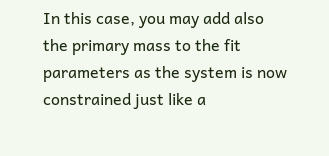In this case, you may add also the primary mass to the fit parameters as the system is now constrained just like a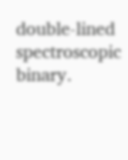double-lined spectroscopic binary.